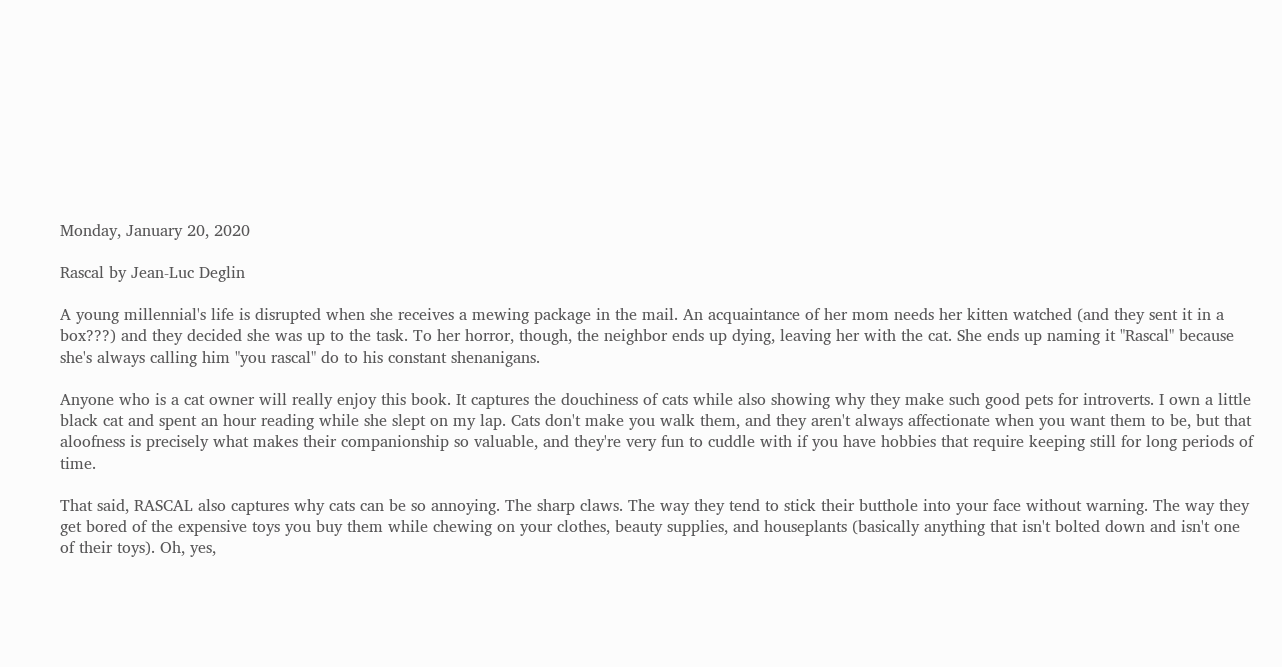Monday, January 20, 2020

Rascal by Jean-Luc Deglin

A young millennial's life is disrupted when she receives a mewing package in the mail. An acquaintance of her mom needs her kitten watched (and they sent it in a box???) and they decided she was up to the task. To her horror, though, the neighbor ends up dying, leaving her with the cat. She ends up naming it "Rascal" because she's always calling him "you rascal" do to his constant shenanigans.

Anyone who is a cat owner will really enjoy this book. It captures the douchiness of cats while also showing why they make such good pets for introverts. I own a little black cat and spent an hour reading while she slept on my lap. Cats don't make you walk them, and they aren't always affectionate when you want them to be, but that aloofness is precisely what makes their companionship so valuable, and they're very fun to cuddle with if you have hobbies that require keeping still for long periods of time.

That said, RASCAL also captures why cats can be so annoying. The sharp claws. The way they tend to stick their butthole into your face without warning. The way they get bored of the expensive toys you buy them while chewing on your clothes, beauty supplies, and houseplants (basically anything that isn't bolted down and isn't one of their toys). Oh, yes,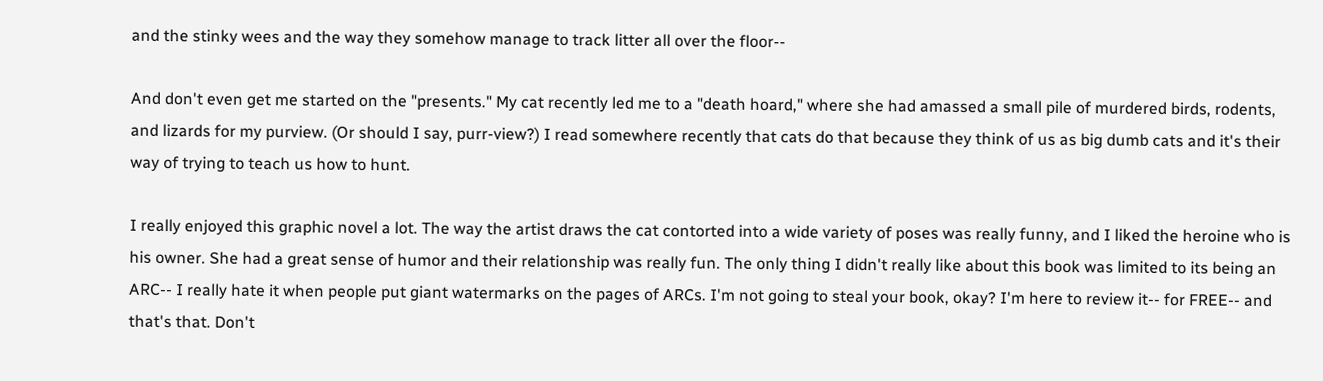and the stinky wees and the way they somehow manage to track litter all over the floor--

And don't even get me started on the "presents." My cat recently led me to a "death hoard," where she had amassed a small pile of murdered birds, rodents, and lizards for my purview. (Or should I say, purr-view?) I read somewhere recently that cats do that because they think of us as big dumb cats and it's their way of trying to teach us how to hunt.

I really enjoyed this graphic novel a lot. The way the artist draws the cat contorted into a wide variety of poses was really funny, and I liked the heroine who is his owner. She had a great sense of humor and their relationship was really fun. The only thing I didn't really like about this book was limited to its being an ARC-- I really hate it when people put giant watermarks on the pages of ARCs. I'm not going to steal your book, okay? I'm here to review it-- for FREE-- and that's that. Don't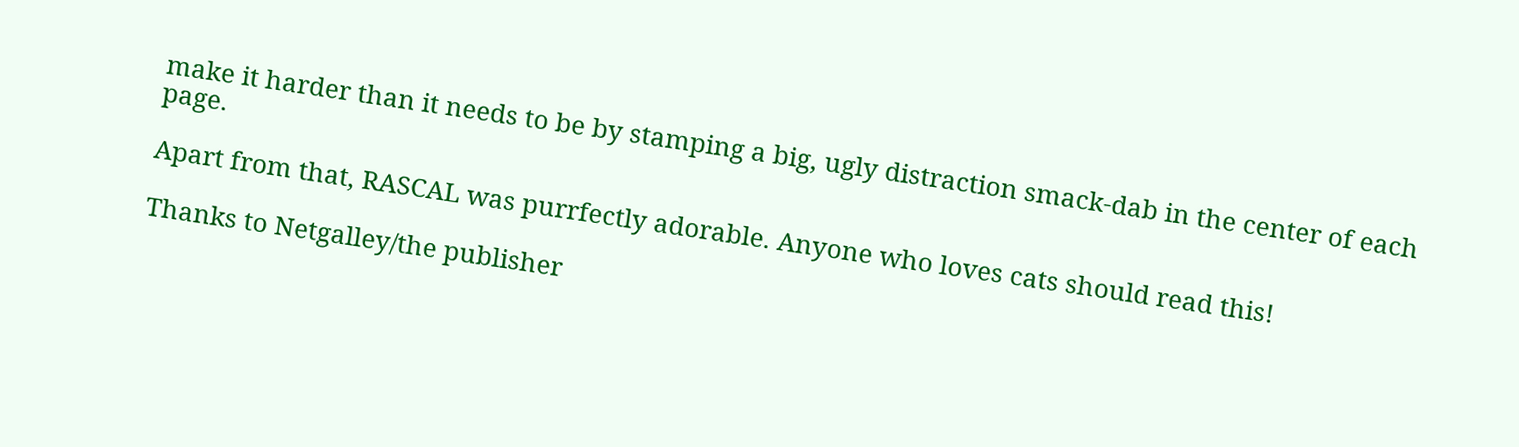make it harder than it needs to be by stamping a big, ugly distraction smack-dab in the center of each page.

Apart from that, RASCAL was purrfectly adorable. Anyone who loves cats should read this!

Thanks to Netgalley/the publisher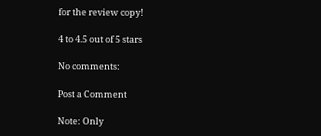for the review copy!

4 to 4.5 out of 5 stars

No comments:

Post a Comment

Note: Only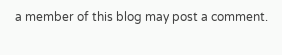a member of this blog may post a comment.